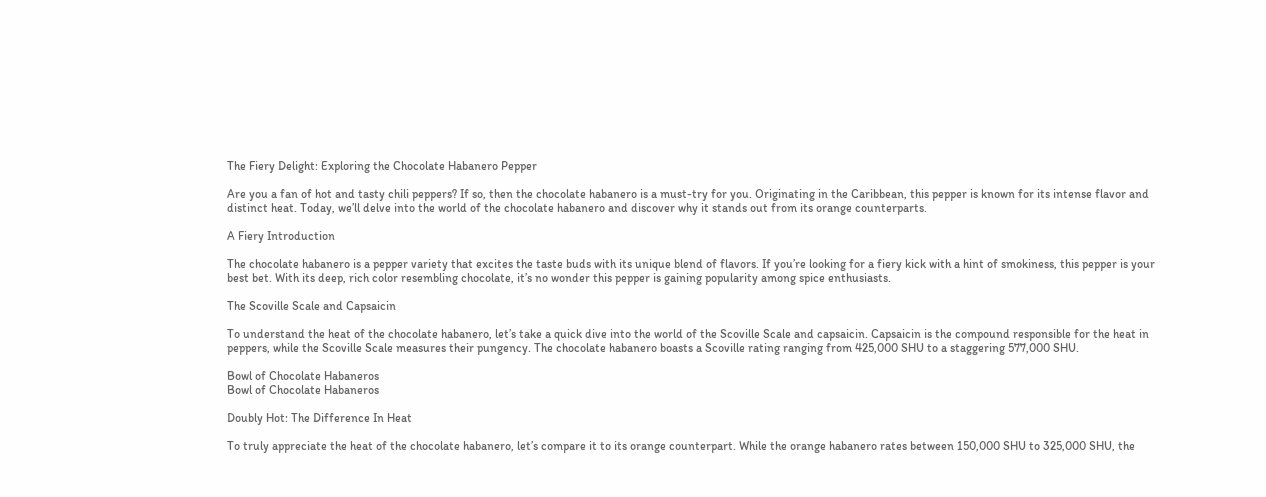The Fiery Delight: Exploring the Chocolate Habanero Pepper

Are you a fan of hot and tasty chili peppers? If so, then the chocolate habanero is a must-try for you. Originating in the Caribbean, this pepper is known for its intense flavor and distinct heat. Today, we’ll delve into the world of the chocolate habanero and discover why it stands out from its orange counterparts.

A Fiery Introduction

The chocolate habanero is a pepper variety that excites the taste buds with its unique blend of flavors. If you’re looking for a fiery kick with a hint of smokiness, this pepper is your best bet. With its deep, rich color resembling chocolate, it’s no wonder this pepper is gaining popularity among spice enthusiasts.

The Scoville Scale and Capsaicin

To understand the heat of the chocolate habanero, let’s take a quick dive into the world of the Scoville Scale and capsaicin. Capsaicin is the compound responsible for the heat in peppers, while the Scoville Scale measures their pungency. The chocolate habanero boasts a Scoville rating ranging from 425,000 SHU to a staggering 577,000 SHU.

Bowl of Chocolate Habaneros
Bowl of Chocolate Habaneros

Doubly Hot: The Difference In Heat

To truly appreciate the heat of the chocolate habanero, let’s compare it to its orange counterpart. While the orange habanero rates between 150,000 SHU to 325,000 SHU, the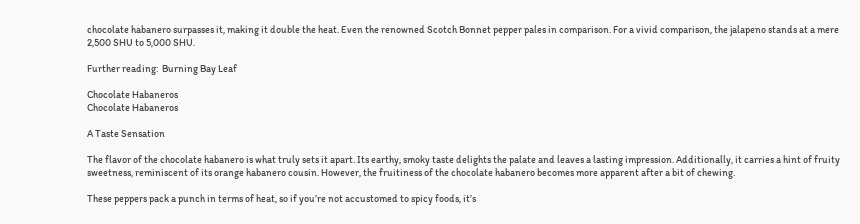chocolate habanero surpasses it, making it double the heat. Even the renowned Scotch Bonnet pepper pales in comparison. For a vivid comparison, the jalapeno stands at a mere 2,500 SHU to 5,000 SHU.

Further reading:  Burning Bay Leaf

Chocolate Habaneros
Chocolate Habaneros

A Taste Sensation

The flavor of the chocolate habanero is what truly sets it apart. Its earthy, smoky taste delights the palate and leaves a lasting impression. Additionally, it carries a hint of fruity sweetness, reminiscent of its orange habanero cousin. However, the fruitiness of the chocolate habanero becomes more apparent after a bit of chewing.

These peppers pack a punch in terms of heat, so if you’re not accustomed to spicy foods, it’s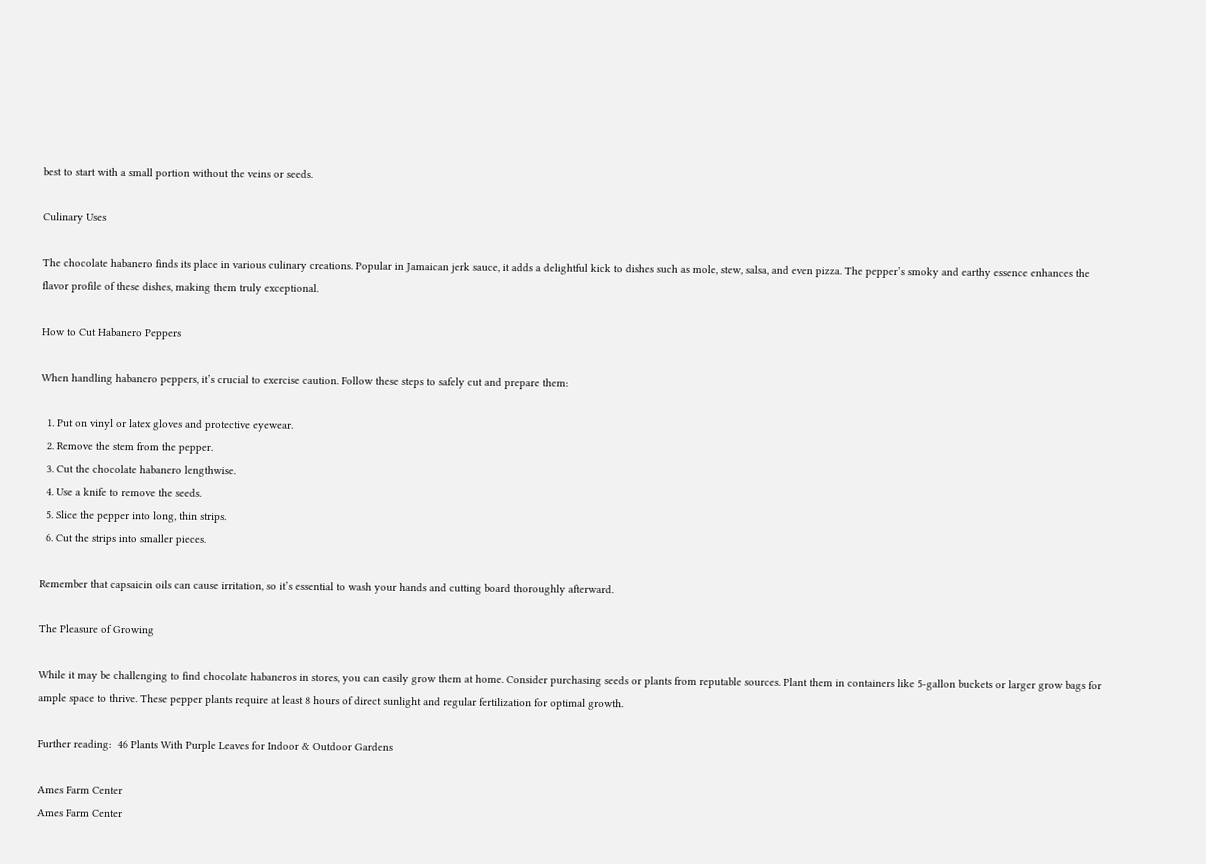best to start with a small portion without the veins or seeds.

Culinary Uses

The chocolate habanero finds its place in various culinary creations. Popular in Jamaican jerk sauce, it adds a delightful kick to dishes such as mole, stew, salsa, and even pizza. The pepper’s smoky and earthy essence enhances the flavor profile of these dishes, making them truly exceptional.

How to Cut Habanero Peppers

When handling habanero peppers, it’s crucial to exercise caution. Follow these steps to safely cut and prepare them:

  1. Put on vinyl or latex gloves and protective eyewear.
  2. Remove the stem from the pepper.
  3. Cut the chocolate habanero lengthwise.
  4. Use a knife to remove the seeds.
  5. Slice the pepper into long, thin strips.
  6. Cut the strips into smaller pieces.

Remember that capsaicin oils can cause irritation, so it’s essential to wash your hands and cutting board thoroughly afterward.

The Pleasure of Growing

While it may be challenging to find chocolate habaneros in stores, you can easily grow them at home. Consider purchasing seeds or plants from reputable sources. Plant them in containers like 5-gallon buckets or larger grow bags for ample space to thrive. These pepper plants require at least 8 hours of direct sunlight and regular fertilization for optimal growth.

Further reading:  46 Plants With Purple Leaves for Indoor & Outdoor Gardens

Ames Farm Center
Ames Farm Center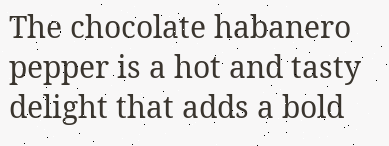The chocolate habanero pepper is a hot and tasty delight that adds a bold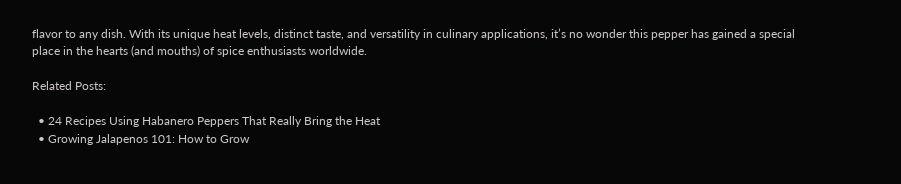flavor to any dish. With its unique heat levels, distinct taste, and versatility in culinary applications, it’s no wonder this pepper has gained a special place in the hearts (and mouths) of spice enthusiasts worldwide.

Related Posts:

  • 24 Recipes Using Habanero Peppers That Really Bring the Heat
  • Growing Jalapenos 101: How to Grow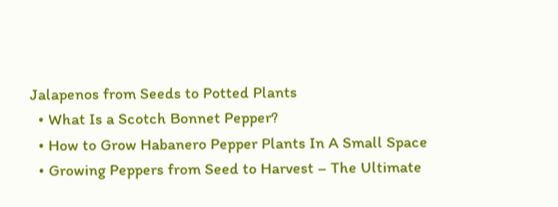Jalapenos from Seeds to Potted Plants
  • What Is a Scotch Bonnet Pepper?
  • How to Grow Habanero Pepper Plants In A Small Space
  • Growing Peppers from Seed to Harvest – The Ultimate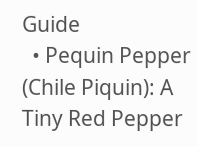Guide
  • Pequin Pepper (Chile Piquin): A Tiny Red Pepper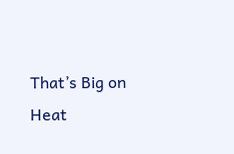That’s Big on Heat